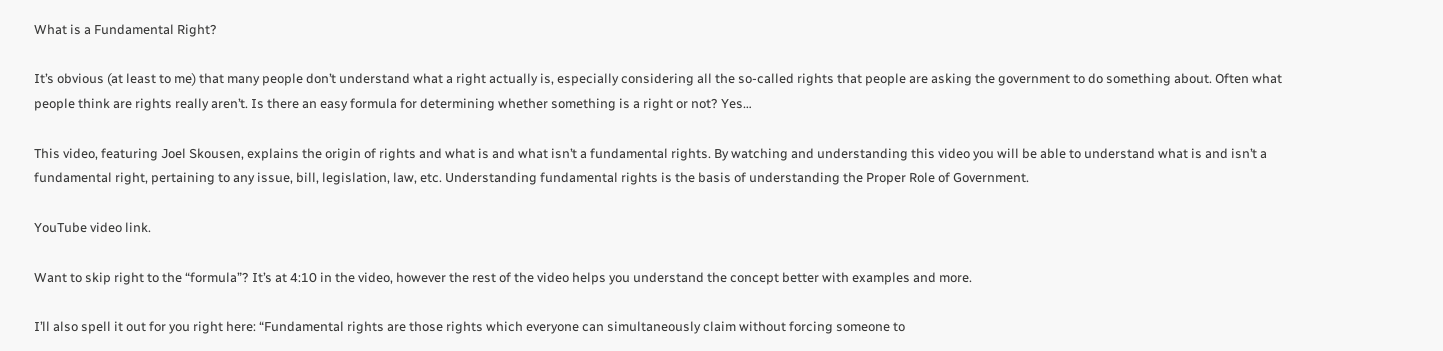What is a Fundamental Right?

It’s obvious (at least to me) that many people don’t understand what a right actually is, especially considering all the so-called rights that people are asking the government to do something about. Often what people think are rights really aren’t. Is there an easy formula for determining whether something is a right or not? Yes…

This video, featuring Joel Skousen, explains the origin of rights and what is and what isn’t a fundamental rights. By watching and understanding this video you will be able to understand what is and isn’t a fundamental right, pertaining to any issue, bill, legislation, law, etc. Understanding fundamental rights is the basis of understanding the Proper Role of Government.

YouTube video link.

Want to skip right to the “formula”? It’s at 4:10 in the video, however the rest of the video helps you understand the concept better with examples and more.

I’ll also spell it out for you right here: “Fundamental rights are those rights which everyone can simultaneously claim without forcing someone to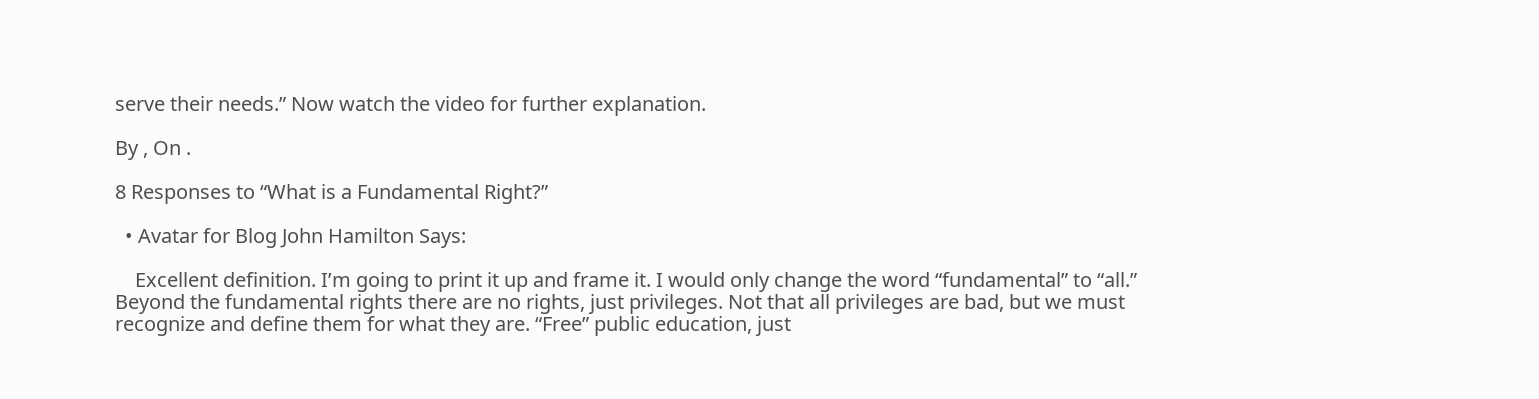serve their needs.” Now watch the video for further explanation.

By , On .

8 Responses to “What is a Fundamental Right?”

  • Avatar for Blog John Hamilton Says:

    Excellent definition. I’m going to print it up and frame it. I would only change the word “fundamental” to “all.” Beyond the fundamental rights there are no rights, just privileges. Not that all privileges are bad, but we must recognize and define them for what they are. “Free” public education, just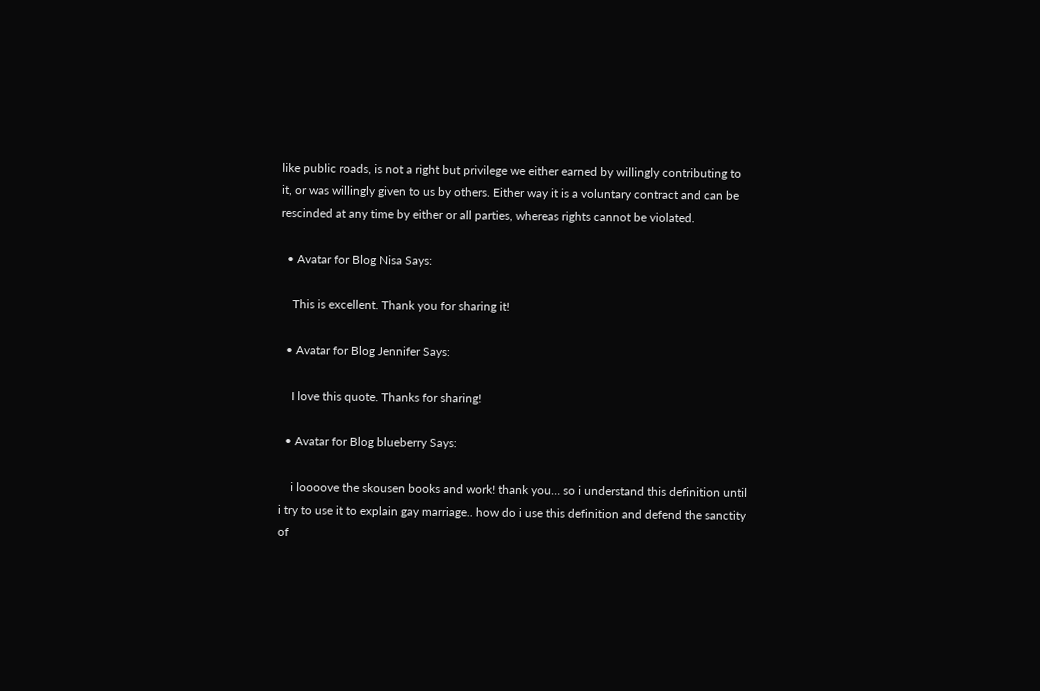like public roads, is not a right but privilege we either earned by willingly contributing to it, or was willingly given to us by others. Either way it is a voluntary contract and can be rescinded at any time by either or all parties, whereas rights cannot be violated.

  • Avatar for Blog Nisa Says:

    This is excellent. Thank you for sharing it!

  • Avatar for Blog Jennifer Says:

    I love this quote. Thanks for sharing!

  • Avatar for Blog blueberry Says:

    i loooove the skousen books and work! thank you… so i understand this definition until i try to use it to explain gay marriage.. how do i use this definition and defend the sanctity of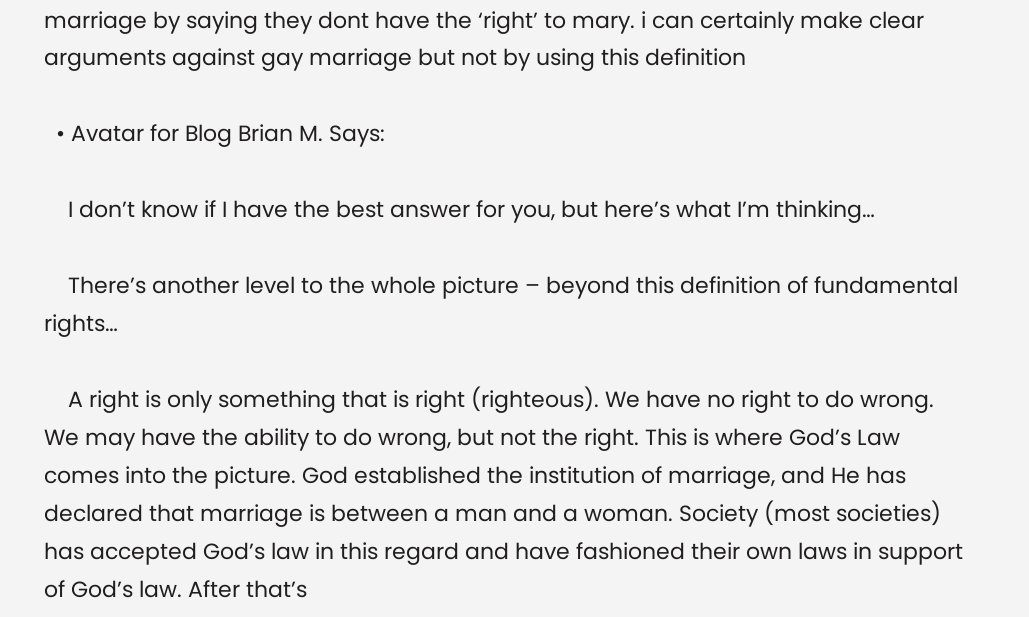marriage by saying they dont have the ‘right’ to mary. i can certainly make clear arguments against gay marriage but not by using this definition

  • Avatar for Blog Brian M. Says:

    I don’t know if I have the best answer for you, but here’s what I’m thinking…

    There’s another level to the whole picture – beyond this definition of fundamental rights…

    A right is only something that is right (righteous). We have no right to do wrong. We may have the ability to do wrong, but not the right. This is where God’s Law comes into the picture. God established the institution of marriage, and He has declared that marriage is between a man and a woman. Society (most societies) has accepted God’s law in this regard and have fashioned their own laws in support of God’s law. After that’s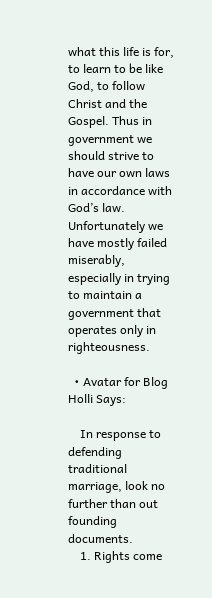what this life is for, to learn to be like God, to follow Christ and the Gospel. Thus in government we should strive to have our own laws in accordance with God’s law. Unfortunately we have mostly failed miserably, especially in trying to maintain a government that operates only in righteousness.

  • Avatar for Blog Holli Says:

    In response to defending traditional marriage, look no further than out founding documents.
    1. Rights come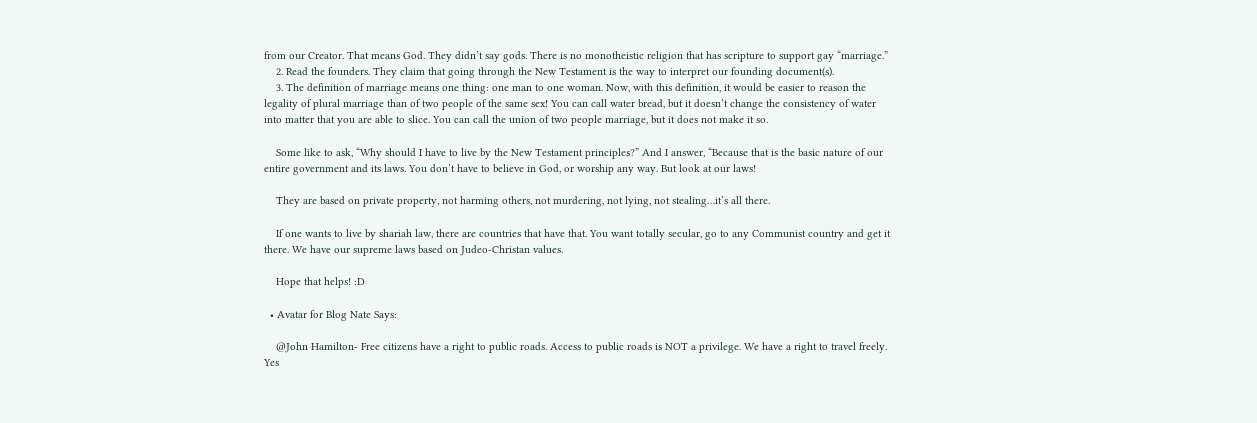from our Creator. That means God. They didn’t say gods. There is no monotheistic religion that has scripture to support gay “marriage.”
    2. Read the founders. They claim that going through the New Testament is the way to interpret our founding document(s).
    3. The definition of marriage means one thing: one man to one woman. Now, with this definition, it would be easier to reason the legality of plural marriage than of two people of the same sex! You can call water bread, but it doesn’t change the consistency of water into matter that you are able to slice. You can call the union of two people marriage, but it does not make it so.

    Some like to ask, “Why should I have to live by the New Testament principles?” And I answer, “Because that is the basic nature of our entire government and its laws. You don’t have to believe in God, or worship any way. But look at our laws!

    They are based on private property, not harming others, not murdering, not lying, not stealing…it’s all there.

    If one wants to live by shariah law, there are countries that have that. You want totally secular, go to any Communist country and get it there. We have our supreme laws based on Judeo-Christan values.

    Hope that helps! :D

  • Avatar for Blog Nate Says:

    @John Hamilton- Free citizens have a right to public roads. Access to public roads is NOT a privilege. We have a right to travel freely. Yes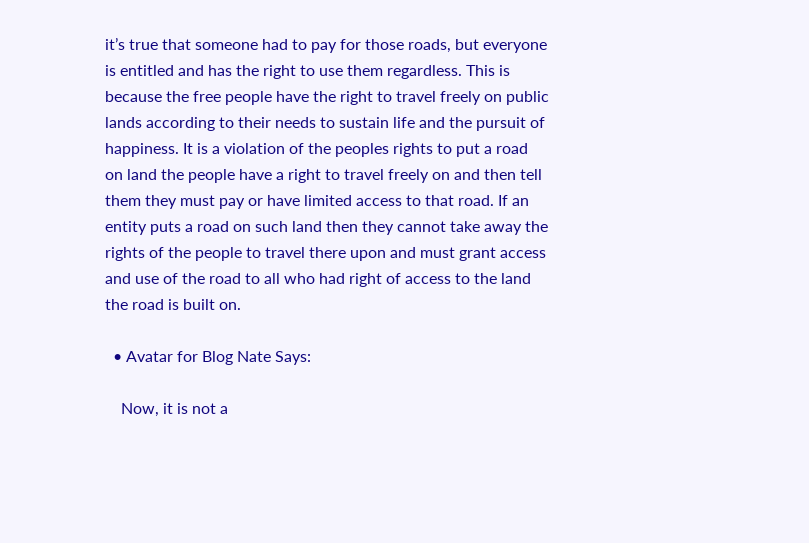it’s true that someone had to pay for those roads, but everyone is entitled and has the right to use them regardless. This is because the free people have the right to travel freely on public lands according to their needs to sustain life and the pursuit of happiness. It is a violation of the peoples rights to put a road on land the people have a right to travel freely on and then tell them they must pay or have limited access to that road. If an entity puts a road on such land then they cannot take away the rights of the people to travel there upon and must grant access and use of the road to all who had right of access to the land the road is built on.

  • Avatar for Blog Nate Says:

    Now, it is not a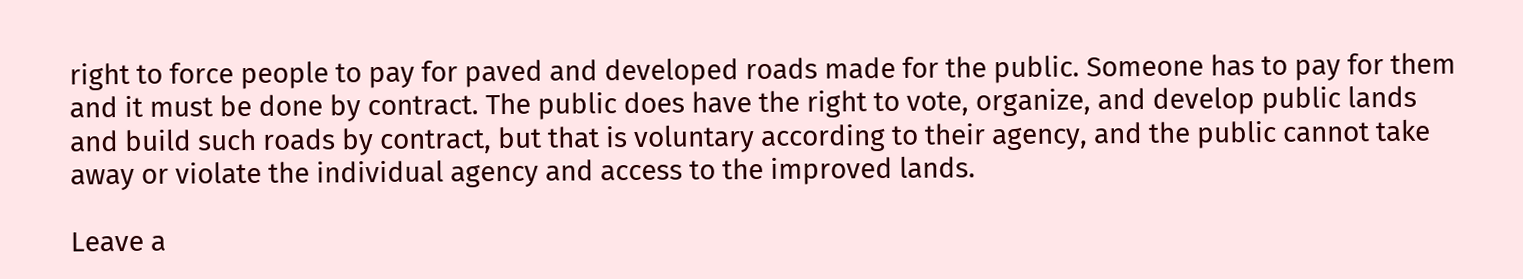right to force people to pay for paved and developed roads made for the public. Someone has to pay for them and it must be done by contract. The public does have the right to vote, organize, and develop public lands and build such roads by contract, but that is voluntary according to their agency, and the public cannot take away or violate the individual agency and access to the improved lands.

Leave a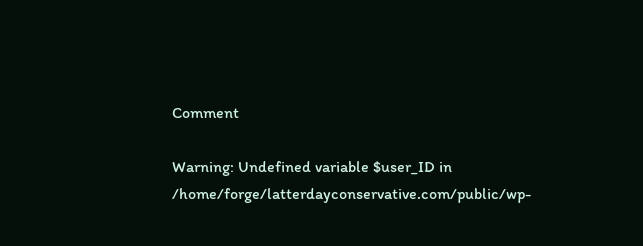Comment

Warning: Undefined variable $user_ID in /home/forge/latterdayconservative.com/public/wp-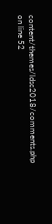content/themes/ldsc2018/comments.php on line 52